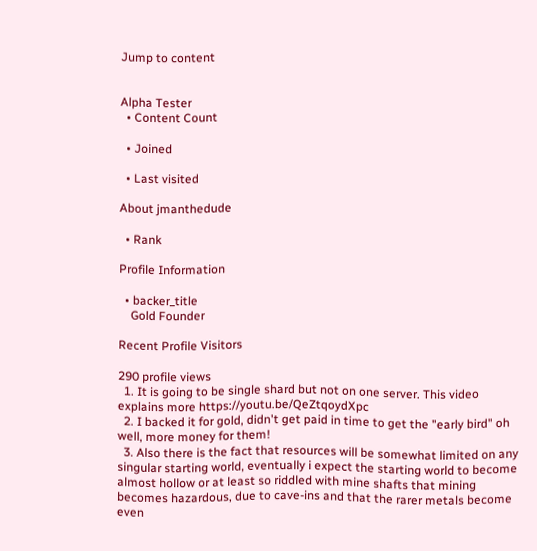Jump to content


Alpha Tester
  • Content Count

  • Joined

  • Last visited

About jmanthedude

  • Rank

Profile Information

  • backer_title
    Gold Founder

Recent Profile Visitors

290 profile views
  1. It is going to be single shard but not on one server. This video explains more https://youtu.be/QeZtqoydXpc
  2. I backed it for gold, didn't get paid in time to get the "early bird" oh well, more money for them!
  3. Also there is the fact that resources will be somewhat limited on any singular starting world, eventually i expect the starting world to become almost hollow or at least so riddled with mine shafts that mining becomes hazardous, due to cave-ins and that the rarer metals become even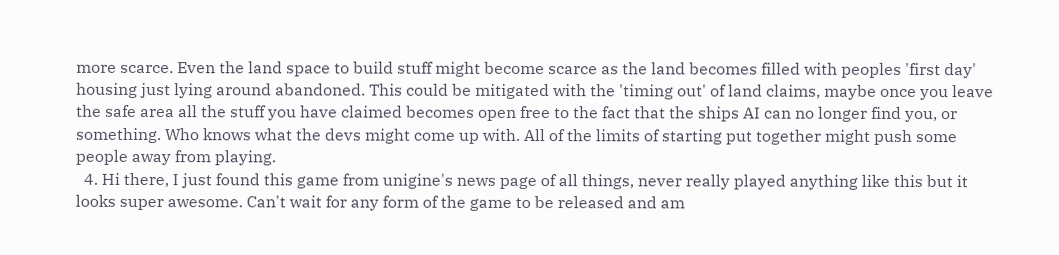more scarce. Even the land space to build stuff might become scarce as the land becomes filled with peoples 'first day' housing just lying around abandoned. This could be mitigated with the 'timing out' of land claims, maybe once you leave the safe area all the stuff you have claimed becomes open free to the fact that the ships AI can no longer find you, or something. Who knows what the devs might come up with. All of the limits of starting put together might push some people away from playing.
  4. Hi there, I just found this game from unigine's news page of all things, never really played anything like this but it looks super awesome. Can't wait for any form of the game to be released and am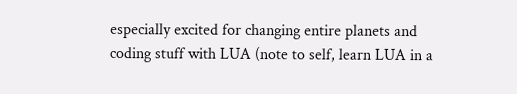especially excited for changing entire planets and coding stuff with LUA (note to self, learn LUA in a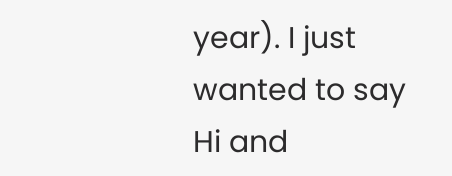year). I just wanted to say Hi and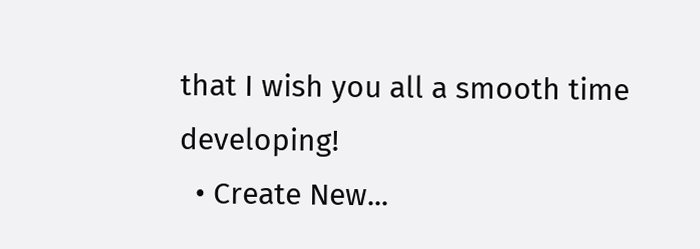that I wish you all a smooth time developing!
  • Create New...